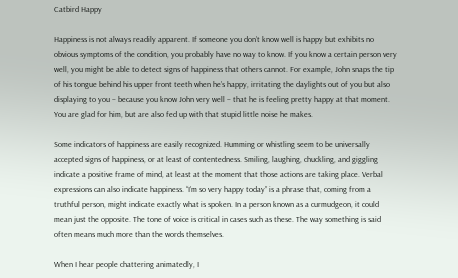Catbird Happy

Happiness is not always readily apparent. If someone you don’t know well is happy but exhibits no obvious symptoms of the condition, you probably have no way to know. If you know a certain person very well, you might be able to detect signs of happiness that others cannot. For example, John snaps the tip of his tongue behind his upper front teeth when he’s happy, irritating the daylights out of you but also displaying to you – because you know John very well – that he is feeling pretty happy at that moment. You are glad for him, but are also fed up with that stupid little noise he makes.

Some indicators of happiness are easily recognized. Humming or whistling seem to be universally accepted signs of happiness, or at least of contentedness. Smiling, laughing, chuckling, and giggling indicate a positive frame of mind, at least at the moment that those actions are taking place. Verbal expressions can also indicate happiness. “I’m so very happy today” is a phrase that, coming from a truthful person, might indicate exactly what is spoken. In a person known as a curmudgeon, it could mean just the opposite. The tone of voice is critical in cases such as these. The way something is said often means much more than the words themselves.

When I hear people chattering animatedly, I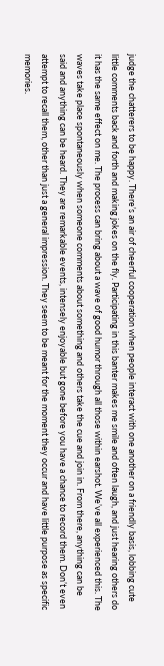judge the chatterers to be happy. There’s an air of cheerful cooperation when people interact with one another on a friendly basis, lobbing cute little comments back and forth and making jokes on the fly. Participating in this banter makes me smile and often laugh, and just hearing others do it has the same effect on me. The process can bring about a wave of good humor through all those within earshot. We’ve all experienced this. The waves take place spontaneously when someone comments about something and others take the cue and join in. From there, anything can be said and anything can be heard. They are remarkable events, intensely enjoyable but gone before you have a chance to record them. Don’t even attempt to recall them, other than just a general impression. They seem to be meant for the moment they occur and have little purpose as specific memories.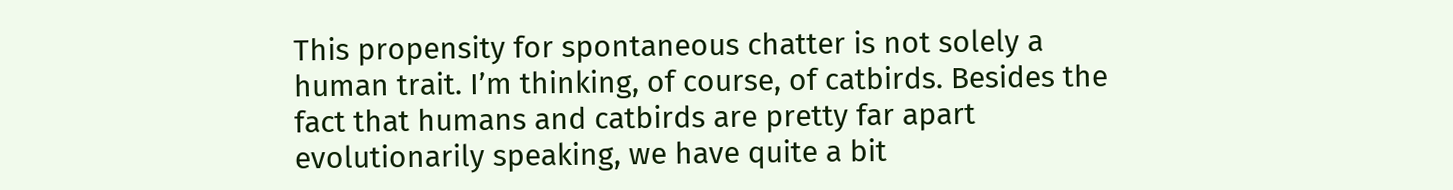This propensity for spontaneous chatter is not solely a human trait. I’m thinking, of course, of catbirds. Besides the fact that humans and catbirds are pretty far apart evolutionarily speaking, we have quite a bit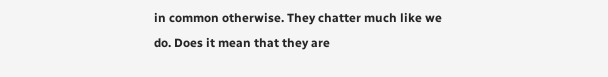in common otherwise. They chatter much like we do. Does it mean that they are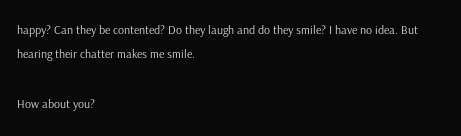happy? Can they be contented? Do they laugh and do they smile? I have no idea. But hearing their chatter makes me smile.

How about you?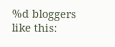%d bloggers like this: